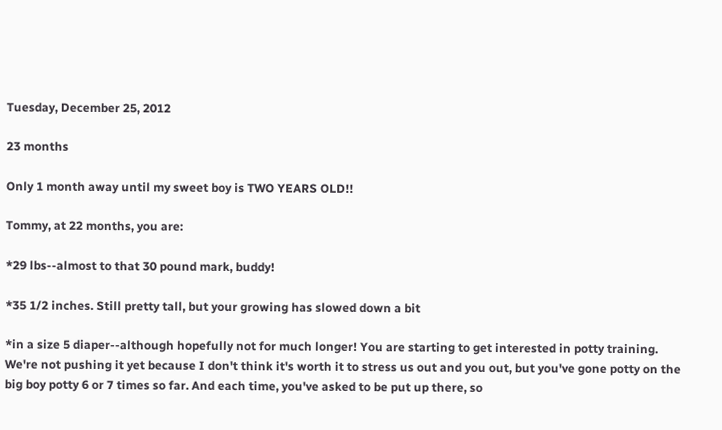Tuesday, December 25, 2012

23 months

Only 1 month away until my sweet boy is TWO YEARS OLD!!

Tommy, at 22 months, you are:

*29 lbs--almost to that 30 pound mark, buddy!

*35 1/2 inches. Still pretty tall, but your growing has slowed down a bit

*in a size 5 diaper--although hopefully not for much longer! You are starting to get interested in potty training. We're not pushing it yet because I don't think it's worth it to stress us out and you out, but you've gone potty on the big boy potty 6 or 7 times so far. And each time, you've asked to be put up there, so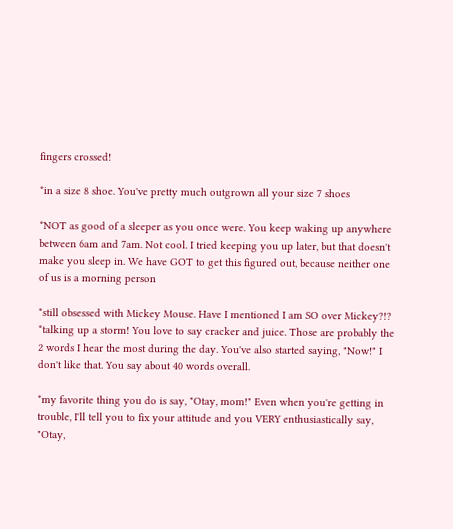fingers crossed!

*in a size 8 shoe. You've pretty much outgrown all your size 7 shoes

*NOT as good of a sleeper as you once were. You keep waking up anywhere between 6am and 7am. Not cool. I tried keeping you up later, but that doesn't make you sleep in. We have GOT to get this figured out, because neither one of us is a morning person

*still obsessed with Mickey Mouse. Have I mentioned I am SO over Mickey?!?
*talking up a storm! You love to say cracker and juice. Those are probably the 2 words I hear the most during the day. You've also started saying, "Now!" I don't like that. You say about 40 words overall.

*my favorite thing you do is say, "Otay, mom!" Even when you're getting in trouble, I'll tell you to fix your attitude and you VERY enthusiastically say, "Otay,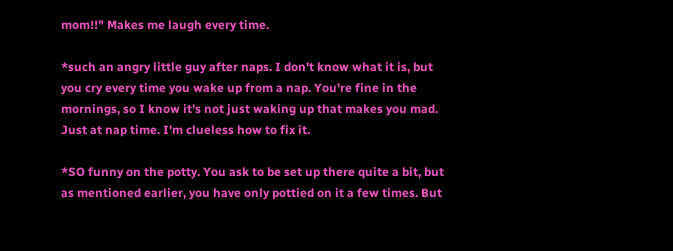mom!!" Makes me laugh every time.

*such an angry little guy after naps. I don't know what it is, but you cry every time you wake up from a nap. You're fine in the mornings, so I know it's not just waking up that makes you mad. Just at nap time. I'm clueless how to fix it.

*SO funny on the potty. You ask to be set up there quite a bit, but as mentioned earlier, you have only pottied on it a few times. But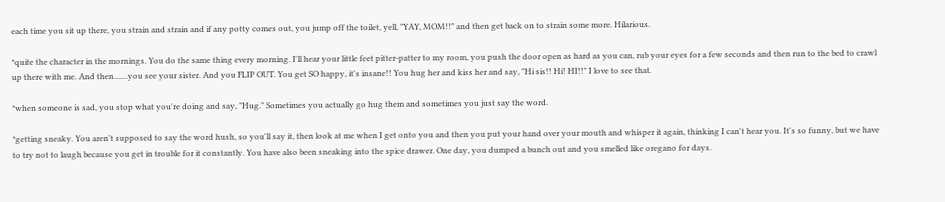each time you sit up there, you strain and strain and if any potty comes out, you jump off the toilet, yell, "YAY, MOM!!" and then get back on to strain some more. Hilarious.

*quite the character in the mornings. You do the same thing every morning. I'll hear your little feet pitter-patter to my room, you push the door open as hard as you can, rub your eyes for a few seconds and then run to the bed to crawl up there with me. And then.......you see your sister. And you FLIP OUT. You get SO happy, it's insane!! You hug her and kiss her and say, "Hi sis!! Hi! HI!!" I love to see that.

*when someone is sad, you stop what you're doing and say, "Hug." Sometimes you actually go hug them and sometimes you just say the word.

*getting sneaky. You aren't supposed to say the word hush, so you'll say it, then look at me when I get onto you and then you put your hand over your mouth and whisper it again, thinking I can't hear you. It's so funny, but we have to try not to laugh because you get in trouble for it constantly. You have also been sneaking into the spice drawer. One day, you dumped a bunch out and you smelled like oregano for days.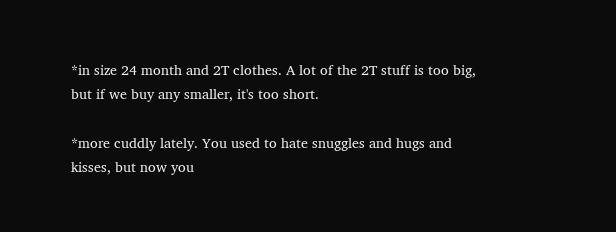*in size 24 month and 2T clothes. A lot of the 2T stuff is too big, but if we buy any smaller, it's too short.

*more cuddly lately. You used to hate snuggles and hugs and kisses, but now you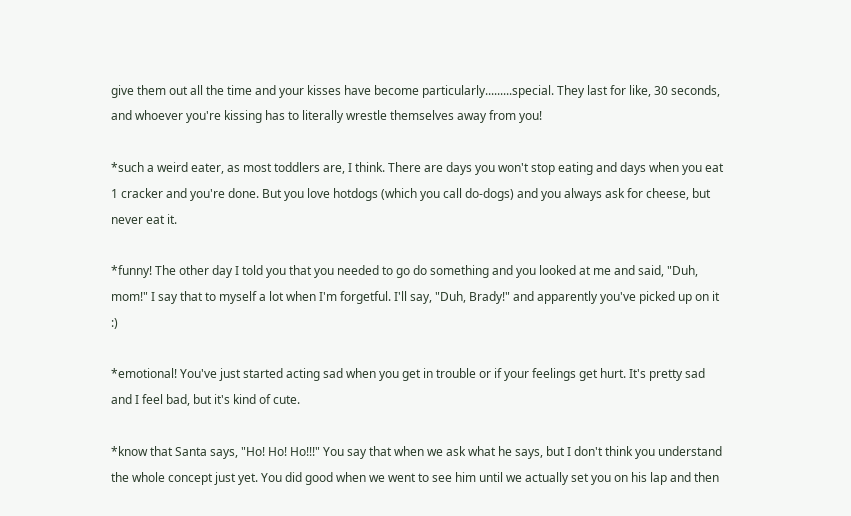give them out all the time and your kisses have become particularly.........special. They last for like, 30 seconds, and whoever you're kissing has to literally wrestle themselves away from you!

*such a weird eater, as most toddlers are, I think. There are days you won't stop eating and days when you eat 1 cracker and you're done. But you love hotdogs (which you call do-dogs) and you always ask for cheese, but never eat it.

*funny! The other day I told you that you needed to go do something and you looked at me and said, "Duh, mom!" I say that to myself a lot when I'm forgetful. I'll say, "Duh, Brady!" and apparently you've picked up on it :)

*emotional! You've just started acting sad when you get in trouble or if your feelings get hurt. It's pretty sad and I feel bad, but it's kind of cute.

*know that Santa says, "Ho! Ho! Ho!!!" You say that when we ask what he says, but I don't think you understand the whole concept just yet. You did good when we went to see him until we actually set you on his lap and then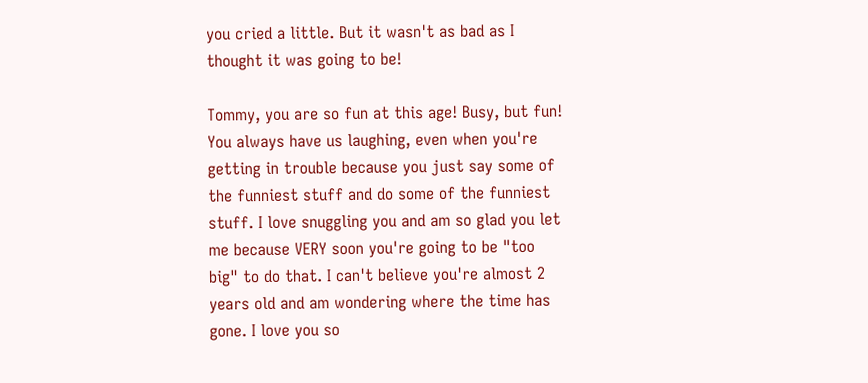you cried a little. But it wasn't as bad as I thought it was going to be!

Tommy, you are so fun at this age! Busy, but fun! You always have us laughing, even when you're getting in trouble because you just say some of the funniest stuff and do some of the funniest stuff. I love snuggling you and am so glad you let me because VERY soon you're going to be "too big" to do that. I can't believe you're almost 2 years old and am wondering where the time has gone. I love you so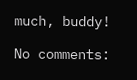much, buddy!

No comments: